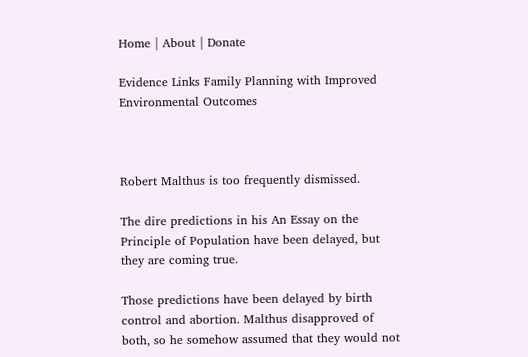Home | About | Donate

Evidence Links Family Planning with Improved Environmental Outcomes



Robert Malthus is too frequently dismissed.

The dire predictions in his An Essay on the Principle of Population have been delayed, but they are coming true.

Those predictions have been delayed by birth control and abortion. Malthus disapproved of both, so he somehow assumed that they would not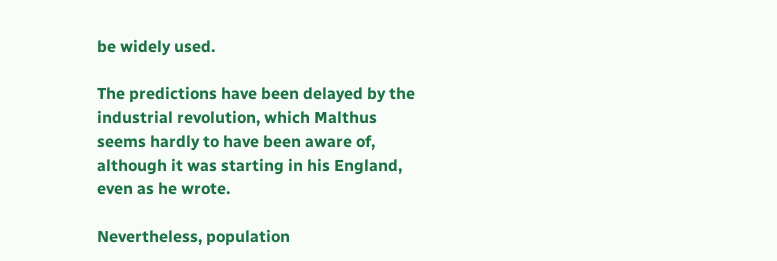be widely used.

The predictions have been delayed by the industrial revolution, which Malthus seems hardly to have been aware of, although it was starting in his England, even as he wrote.

Nevertheless, population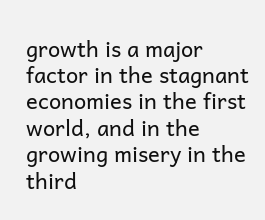growth is a major factor in the stagnant economies in the first world, and in the growing misery in the third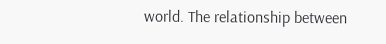world. The relationship between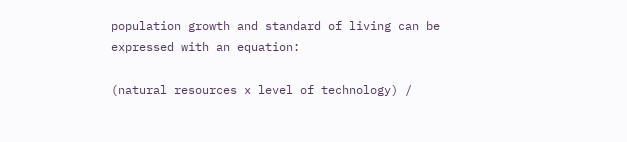population growth and standard of living can be expressed with an equation:

(natural resources x level of technology) /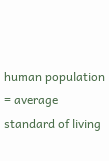human population = average standard of living